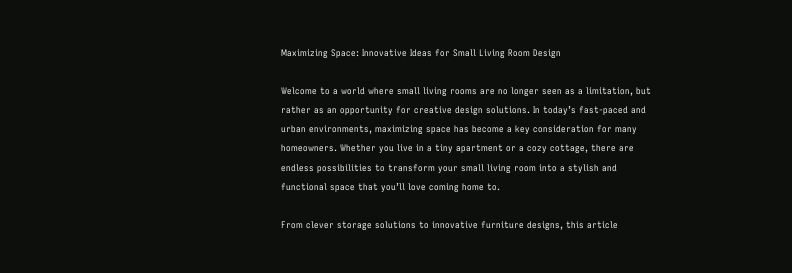Maximizing Space: Innovative Ideas for Small Living Room Design

Welcome to a world where small living rooms are no longer seen as a limitation, but rather as an opportunity for creative design solutions. In today’s fast-paced and urban environments, maximizing space has become a key consideration for many homeowners. Whether you live in a tiny apartment or a cozy cottage, there are endless possibilities to transform your small living room into a stylish and functional space that you’ll love coming home to.

From clever storage solutions to innovative furniture designs, this article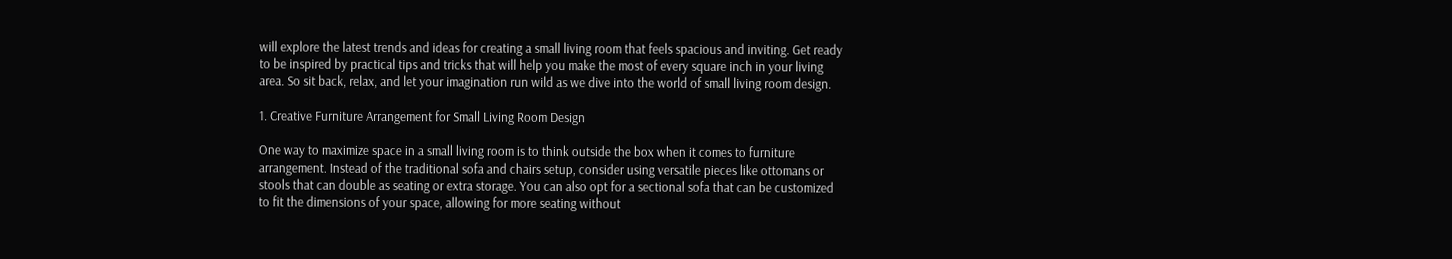will explore the latest trends and ideas for creating a small living room that feels spacious and inviting. Get ready to be inspired by practical tips and tricks that will help you make the most of every square inch in your living area. So sit back, relax, and let your imagination run wild as we dive into the world of small living room design.

1. Creative Furniture Arrangement for Small Living Room Design

One way to maximize space in a small living room is to think outside the box when it comes to furniture arrangement. Instead of the traditional sofa and chairs setup, consider using versatile pieces like ottomans or stools that can double as seating or extra storage. You can also opt for a sectional sofa that can be customized to fit the dimensions of your space, allowing for more seating without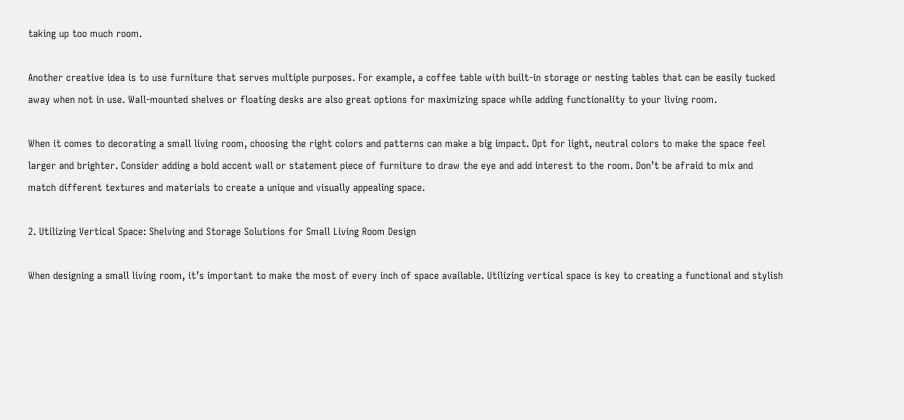taking up too much room.

Another creative idea is to use furniture that serves multiple purposes. For example, a coffee table with built-in storage or nesting tables that can be easily tucked away when not in use. Wall-mounted shelves or floating desks are also great options for maximizing space while adding functionality to your living room.

When it comes to decorating a small living room, choosing the right colors and patterns can make a big impact. Opt for light, neutral colors to make the space feel larger and brighter. Consider adding a bold accent wall or statement piece of furniture to draw the eye and add interest to the room. Don’t be afraid to mix and match different textures and materials to create a unique and visually appealing space.

2. Utilizing Vertical Space: Shelving and Storage Solutions for Small Living Room Design

When designing a small living room, it’s important to make the most of every inch of space available. Utilizing vertical space is key to creating a functional and stylish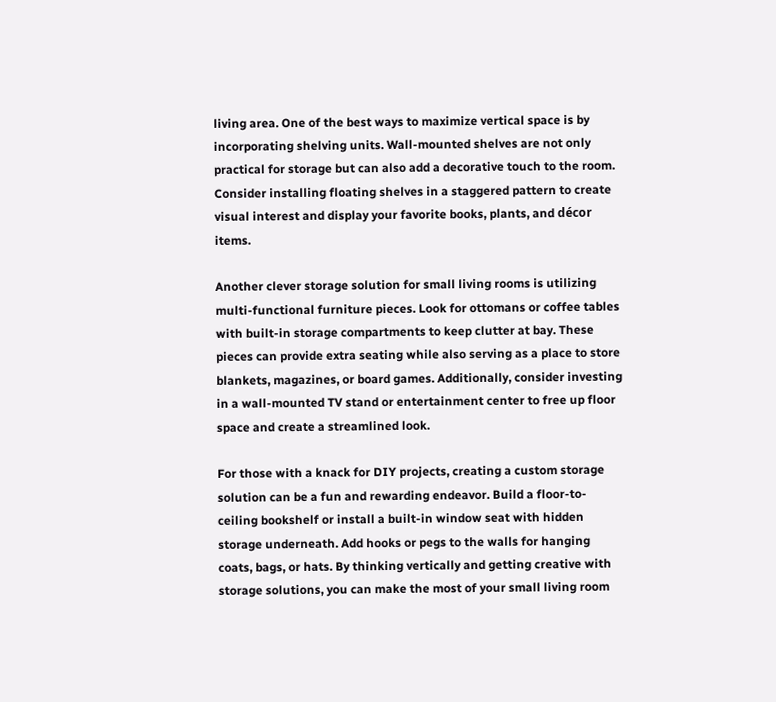living area. One of the best ways to maximize vertical space is by incorporating shelving units. Wall-mounted shelves are not only practical for storage but can also add a decorative touch to the room. Consider installing floating shelves in a staggered pattern to create visual interest and display your favorite books, plants, and décor items.

Another clever storage solution for small living rooms is utilizing multi-functional furniture pieces. Look for ottomans or coffee tables with built-in storage compartments to keep clutter at bay. These pieces can provide extra seating while also serving as a place to store blankets, magazines, or board games. Additionally, consider investing in a wall-mounted TV stand or entertainment center to free up floor space and create a streamlined look.

For those with a knack for DIY projects, creating a custom storage solution can be a fun and rewarding endeavor. Build a floor-to-ceiling bookshelf or install a built-in window seat with hidden storage underneath. Add hooks or pegs to the walls for hanging coats, bags, or hats. By thinking vertically and getting creative with storage solutions, you can make the most of your small living room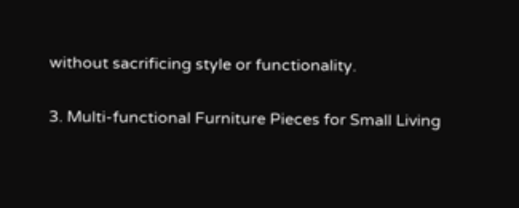without sacrificing style or functionality.

3. Multi-functional Furniture Pieces for Small Living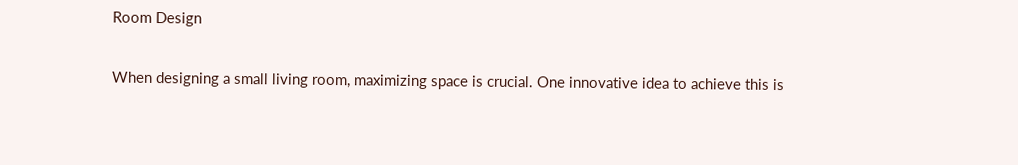Room Design

When designing a small living room, maximizing space is crucial. One innovative idea to achieve this is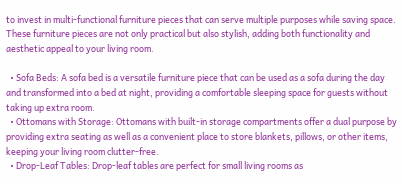to invest in multi-functional furniture pieces that can serve multiple purposes while saving space. These furniture pieces are not only practical but also stylish, adding both functionality and aesthetic appeal to your living room.

  • Sofa Beds: A sofa bed is a versatile furniture piece that can be used as a sofa during the day and transformed into a bed at night, providing a comfortable sleeping space for guests without taking up extra room.
  • Ottomans with Storage: Ottomans with built-in storage compartments offer a dual purpose by providing extra seating as well as a convenient place to store blankets, pillows, or other items, keeping your living room clutter-free.
  • Drop-Leaf Tables: Drop-leaf tables are perfect for small living rooms as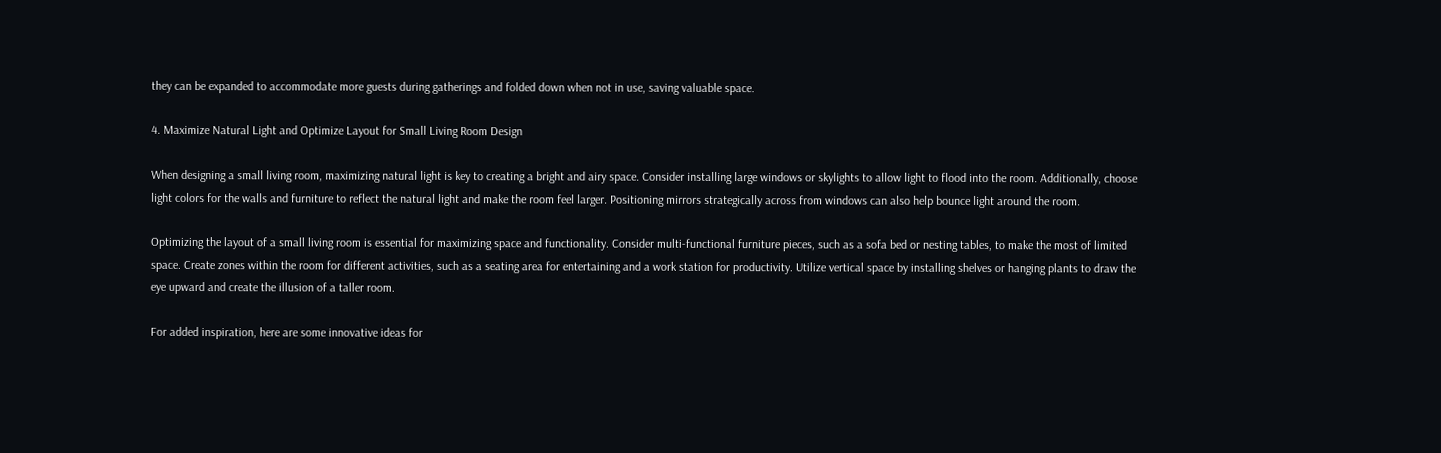they can be expanded to accommodate more guests during gatherings and folded down when not in use, saving valuable space.

4. Maximize Natural Light and Optimize Layout for Small Living Room Design

When designing a small living room, maximizing natural light is key to creating a bright and airy space. Consider installing large windows or skylights to allow light to flood into the room. Additionally, choose light colors for the walls and furniture to reflect the natural light and make the room feel larger. Positioning mirrors strategically across from windows can also help bounce light around the room.

Optimizing the layout of a small living room is essential for maximizing space and functionality. Consider multi-functional furniture pieces, such as a sofa bed or nesting tables, to make the most of limited space. Create zones within the room for different activities, such as a seating area for entertaining and a work station for productivity. Utilize vertical space by installing shelves or hanging plants to draw the eye upward and create the illusion of a taller room.

For added inspiration, here are some innovative ideas for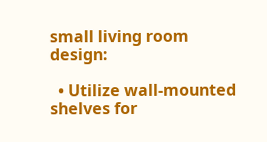small living room design:

  • Utilize wall-mounted shelves for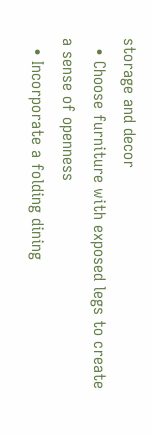storage and decor
  • Choose furniture with exposed legs to create a sense of openness
  • Incorporate a folding dining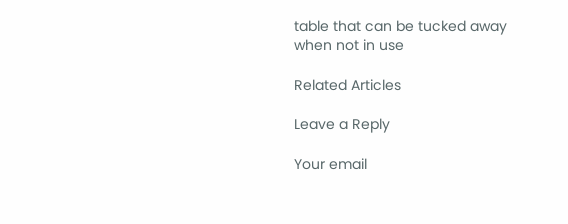table that can be tucked away when not in use

Related Articles

Leave a Reply

Your email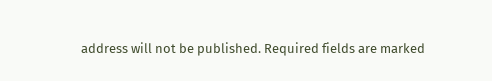address will not be published. Required fields are marked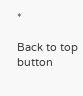*

Back to top button